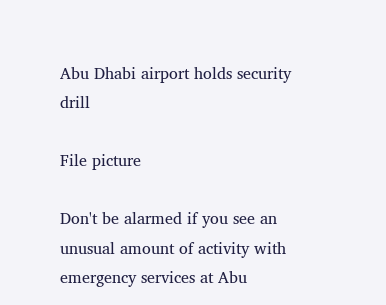Abu Dhabi airport holds security drill

File picture

Don't be alarmed if you see an unusual amount of activity with emergency services at Abu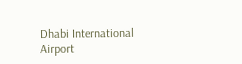Dhabi International Airport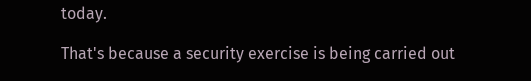today.

That's because a security exercise is being carried out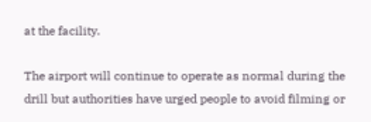at the facility.

The airport will continue to operate as normal during the drill but authorities have urged people to avoid filming or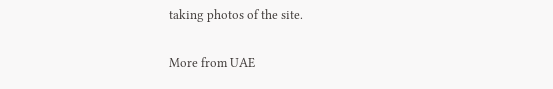taking photos of the site.

More from UAE